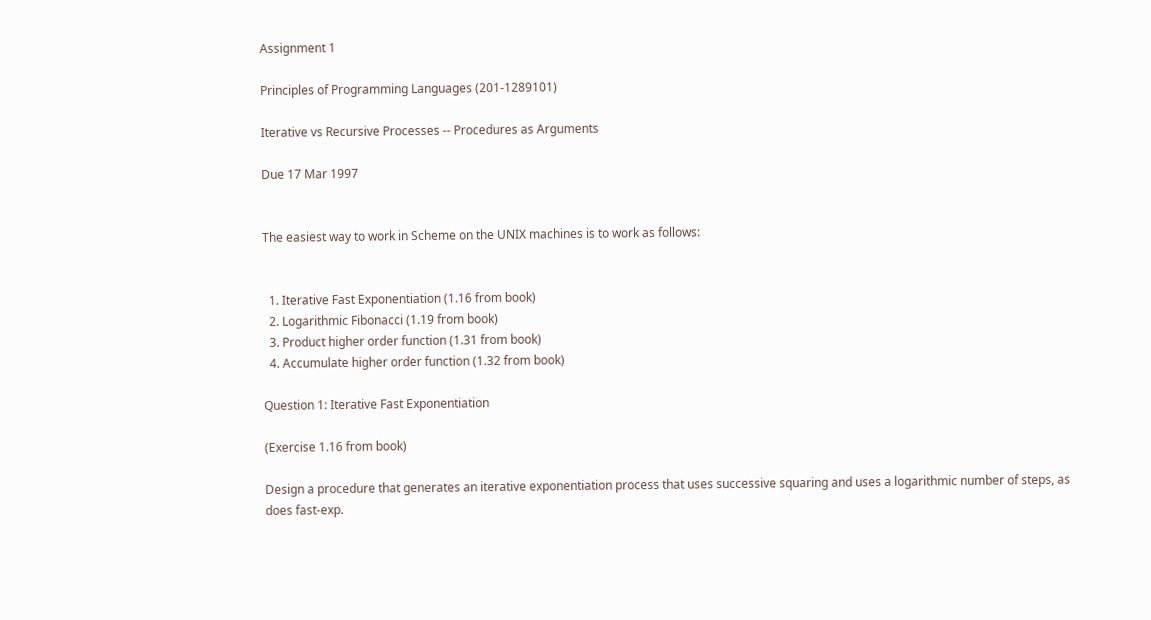Assignment 1

Principles of Programming Languages (201-1289101)

Iterative vs Recursive Processes -- Procedures as Arguments

Due 17 Mar 1997


The easiest way to work in Scheme on the UNIX machines is to work as follows:


  1. Iterative Fast Exponentiation (1.16 from book)
  2. Logarithmic Fibonacci (1.19 from book)
  3. Product higher order function (1.31 from book)
  4. Accumulate higher order function (1.32 from book)

Question 1: Iterative Fast Exponentiation

(Exercise 1.16 from book)

Design a procedure that generates an iterative exponentiation process that uses successive squaring and uses a logarithmic number of steps, as does fast-exp.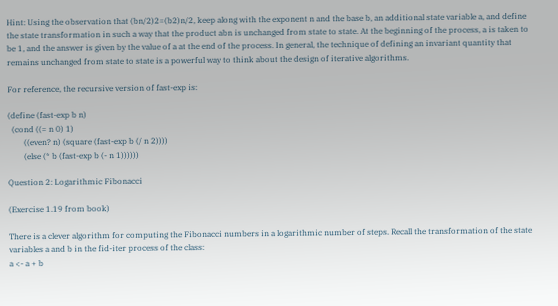Hint: Using the observation that (bn/2)2=(b2)n/2, keep along with the exponent n and the base b, an additional state variable a, and define the state transformation in such a way that the product abn is unchanged from state to state. At the beginning of the process, a is taken to be 1, and the answer is given by the value of a at the end of the process. In general, the technique of defining an invariant quantity that remains unchanged from state to state is a powerful way to think about the design of iterative algorithms.

For reference, the recursive version of fast-exp is:

(define (fast-exp b n)
  (cond ((= n 0) 1)
        ((even? n) (square (fast-exp b (/ n 2))))
        (else (* b (fast-exp b (- n 1))))))

Question 2: Logarithmic Fibonacci

(Exercise 1.19 from book)

There is a clever algorithm for computing the Fibonacci numbers in a logarithmic number of steps. Recall the transformation of the state variables a and b in the fid-iter process of the class:
a <- a + b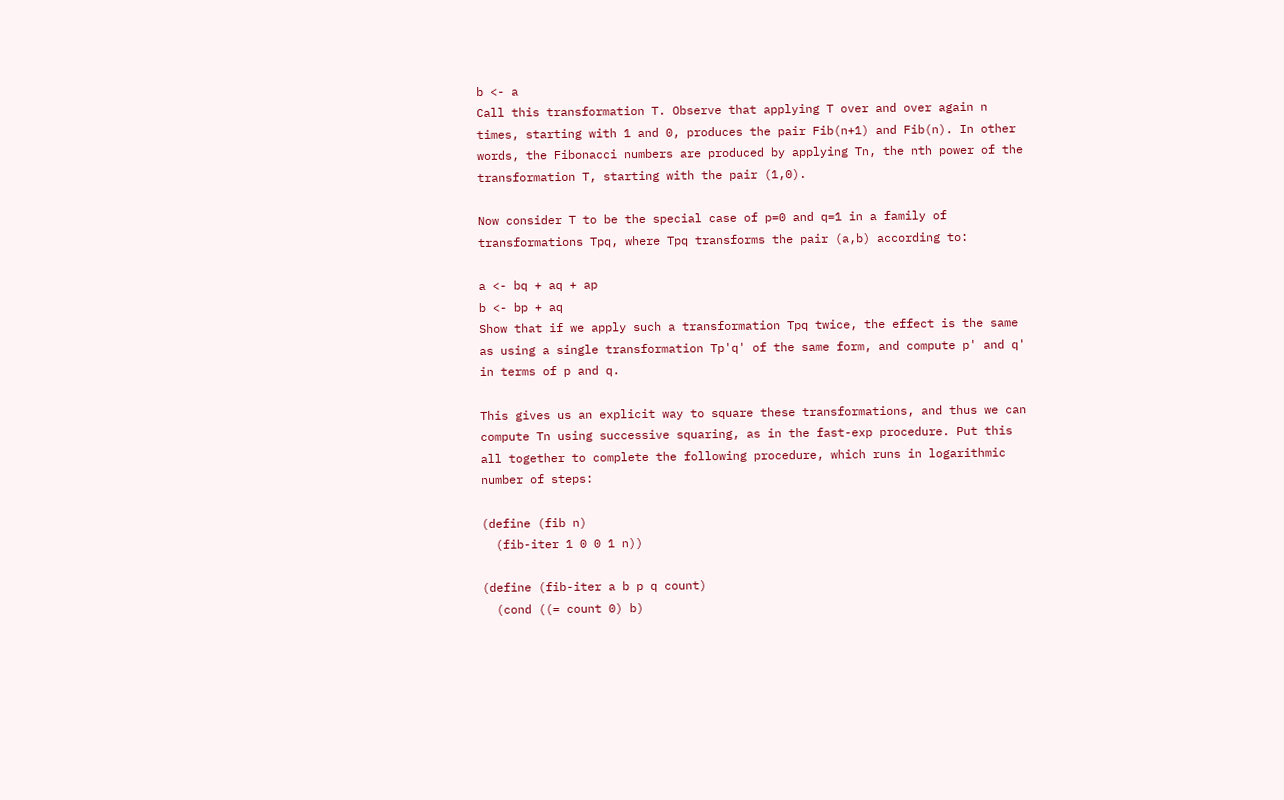b <- a
Call this transformation T. Observe that applying T over and over again n times, starting with 1 and 0, produces the pair Fib(n+1) and Fib(n). In other words, the Fibonacci numbers are produced by applying Tn, the nth power of the transformation T, starting with the pair (1,0).

Now consider T to be the special case of p=0 and q=1 in a family of transformations Tpq, where Tpq transforms the pair (a,b) according to:

a <- bq + aq + ap
b <- bp + aq
Show that if we apply such a transformation Tpq twice, the effect is the same as using a single transformation Tp'q' of the same form, and compute p' and q' in terms of p and q.

This gives us an explicit way to square these transformations, and thus we can compute Tn using successive squaring, as in the fast-exp procedure. Put this all together to complete the following procedure, which runs in logarithmic number of steps:

(define (fib n)
  (fib-iter 1 0 0 1 n))

(define (fib-iter a b p q count)
  (cond ((= count 0) b)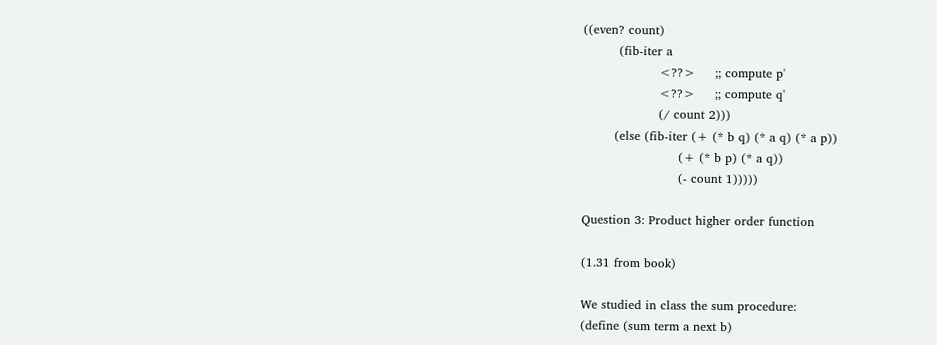((even? count)
         (fib-iter a
                   <??>     ;; compute p'
                   <??>     ;; compute q'
                   (/ count 2)))
        (else (fib-iter (+ (* b q) (* a q) (* a p))
                        (+ (* b p) (* a q))
                        (- count 1)))))

Question 3: Product higher order function

(1.31 from book)

We studied in class the sum procedure:
(define (sum term a next b)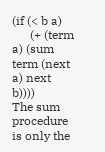(if (< b a)
      (+ (term a) (sum term (next a) next b))))
The sum procedure is only the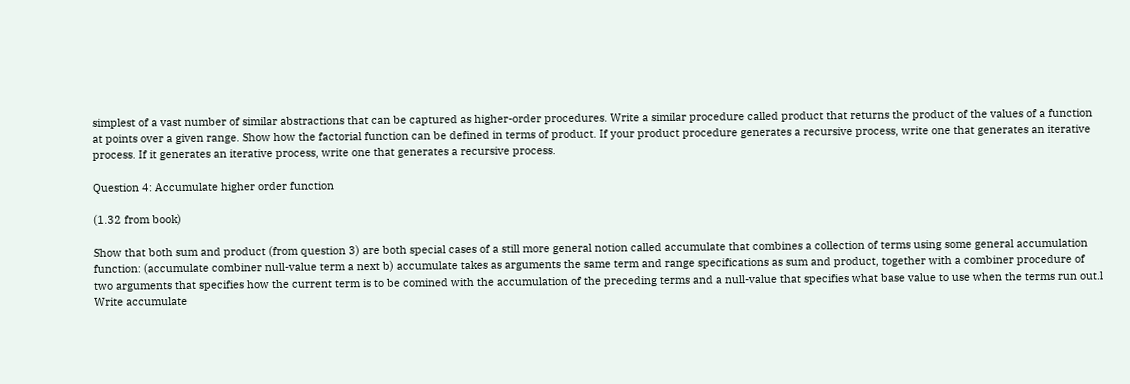simplest of a vast number of similar abstractions that can be captured as higher-order procedures. Write a similar procedure called product that returns the product of the values of a function at points over a given range. Show how the factorial function can be defined in terms of product. If your product procedure generates a recursive process, write one that generates an iterative process. If it generates an iterative process, write one that generates a recursive process.

Question 4: Accumulate higher order function

(1.32 from book)

Show that both sum and product (from question 3) are both special cases of a still more general notion called accumulate that combines a collection of terms using some general accumulation function: (accumulate combiner null-value term a next b) accumulate takes as arguments the same term and range specifications as sum and product, together with a combiner procedure of two arguments that specifies how the current term is to be comined with the accumulation of the preceding terms and a null-value that specifies what base value to use when the terms run out.l  Write accumulate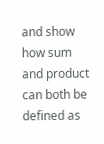and show how sum and product can both be defined as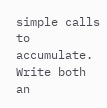simple calls to accumulate. Write both an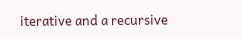iterative and a recursive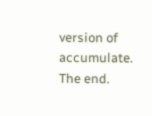version of accumulate.
The end.